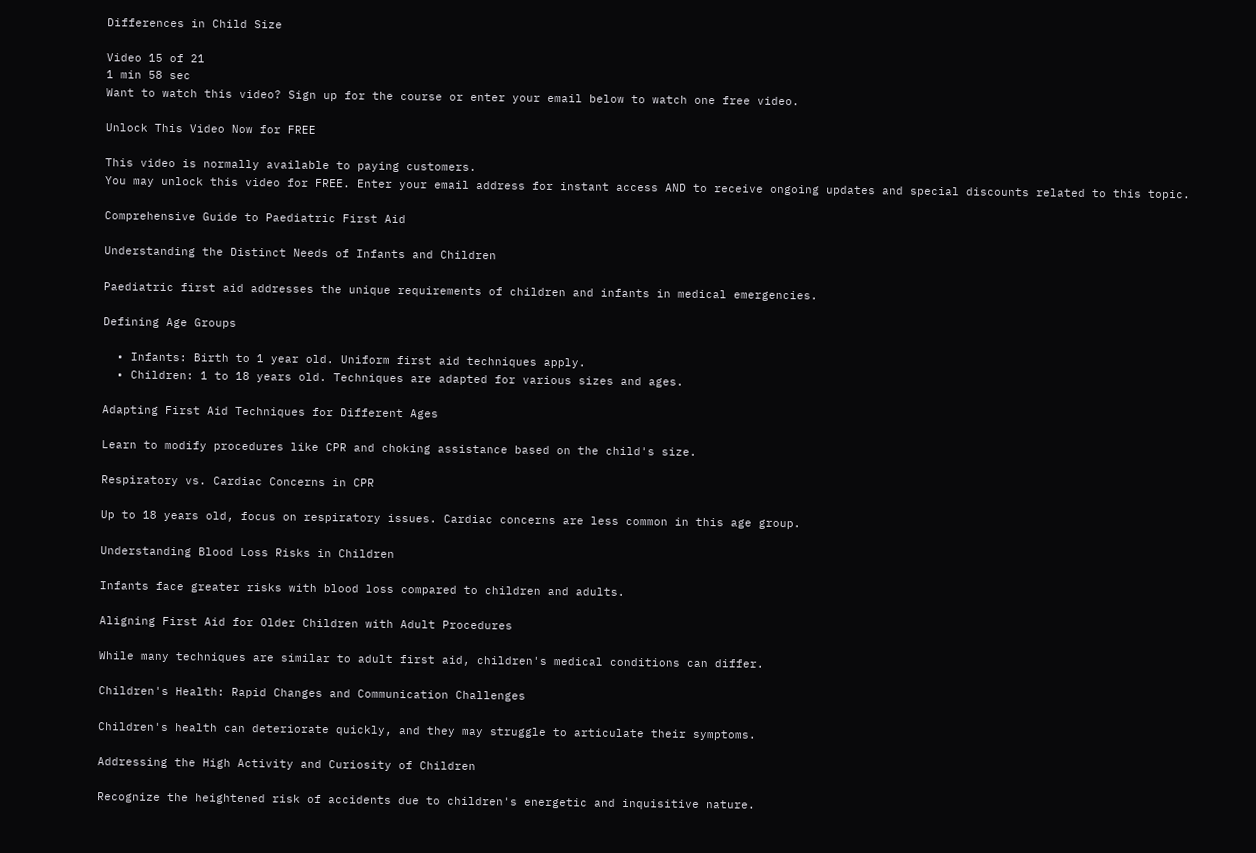Differences in Child Size

Video 15 of 21
1 min 58 sec
Want to watch this video? Sign up for the course or enter your email below to watch one free video.

Unlock This Video Now for FREE

This video is normally available to paying customers.
You may unlock this video for FREE. Enter your email address for instant access AND to receive ongoing updates and special discounts related to this topic.

Comprehensive Guide to Paediatric First Aid

Understanding the Distinct Needs of Infants and Children

Paediatric first aid addresses the unique requirements of children and infants in medical emergencies.

Defining Age Groups

  • Infants: Birth to 1 year old. Uniform first aid techniques apply.
  • Children: 1 to 18 years old. Techniques are adapted for various sizes and ages.

Adapting First Aid Techniques for Different Ages

Learn to modify procedures like CPR and choking assistance based on the child's size.

Respiratory vs. Cardiac Concerns in CPR

Up to 18 years old, focus on respiratory issues. Cardiac concerns are less common in this age group.

Understanding Blood Loss Risks in Children

Infants face greater risks with blood loss compared to children and adults.

Aligning First Aid for Older Children with Adult Procedures

While many techniques are similar to adult first aid, children's medical conditions can differ.

Children's Health: Rapid Changes and Communication Challenges

Children's health can deteriorate quickly, and they may struggle to articulate their symptoms.

Addressing the High Activity and Curiosity of Children

Recognize the heightened risk of accidents due to children's energetic and inquisitive nature.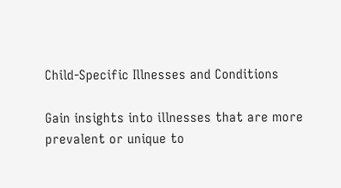Child-Specific Illnesses and Conditions

Gain insights into illnesses that are more prevalent or unique to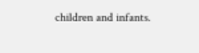children and infants.